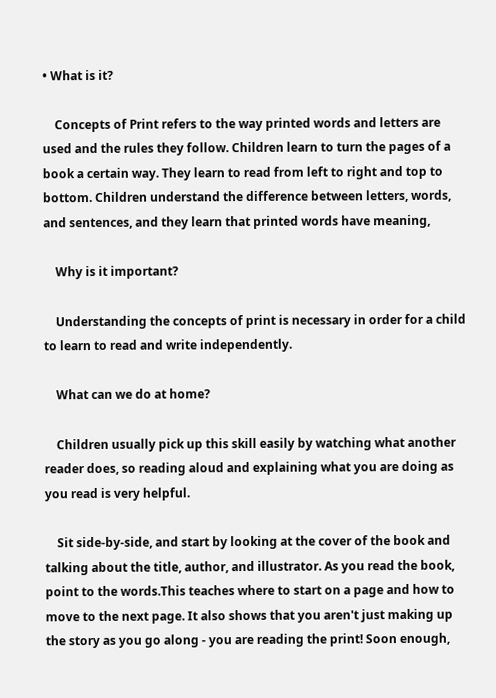• What is it?

    Concepts of Print refers to the way printed words and letters are used and the rules they follow. Children learn to turn the pages of a book a certain way. They learn to read from left to right and top to bottom. Children understand the difference between letters, words, and sentences, and they learn that printed words have meaning,

    Why is it important?

    Understanding the concepts of print is necessary in order for a child to learn to read and write independently.

    What can we do at home?

    Children usually pick up this skill easily by watching what another reader does, so reading aloud and explaining what you are doing as you read is very helpful.

    Sit side-by-side, and start by looking at the cover of the book and talking about the title, author, and illustrator. As you read the book, point to the words.This teaches where to start on a page and how to move to the next page. It also shows that you aren't just making up the story as you go along - you are reading the print! Soon enough,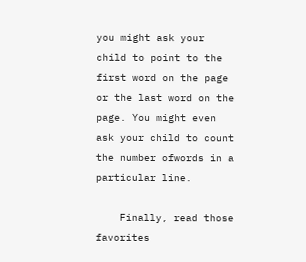you might ask your child to point to the first word on the page or the last word on the page. You might even ask your child to count the number ofwords in a particular line.

    Finally, read those favorites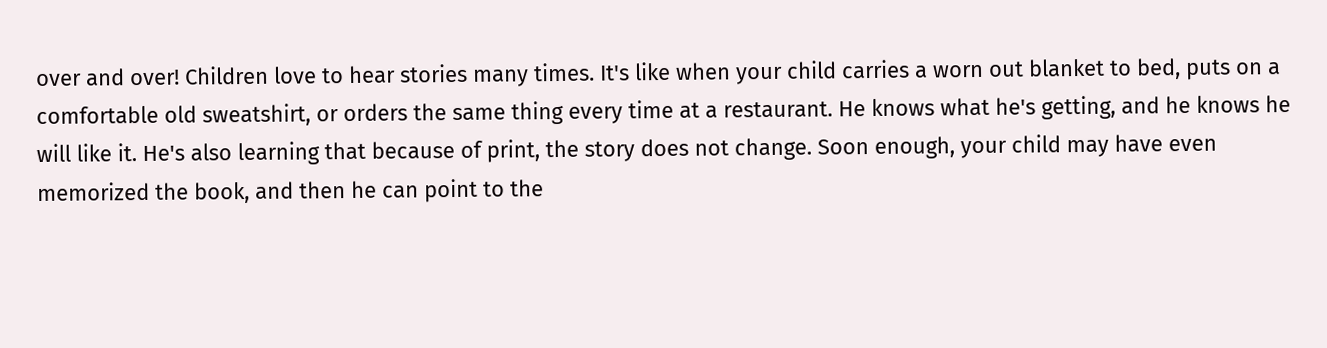over and over! Children love to hear stories many times. It's like when your child carries a worn out blanket to bed, puts on a comfortable old sweatshirt, or orders the same thing every time at a restaurant. He knows what he's getting, and he knows he will like it. He's also learning that because of print, the story does not change. Soon enough, your child may have even memorized the book, and then he can point to the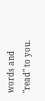words and "read" to you.